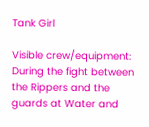Tank Girl

Visible crew/equipment: During the fight between the Rippers and the guards at Water and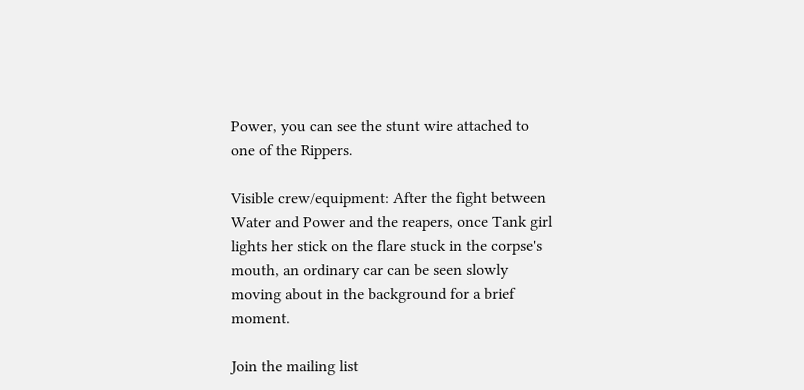Power, you can see the stunt wire attached to one of the Rippers.

Visible crew/equipment: After the fight between Water and Power and the reapers, once Tank girl lights her stick on the flare stuck in the corpse's mouth, an ordinary car can be seen slowly moving about in the background for a brief moment.

Join the mailing list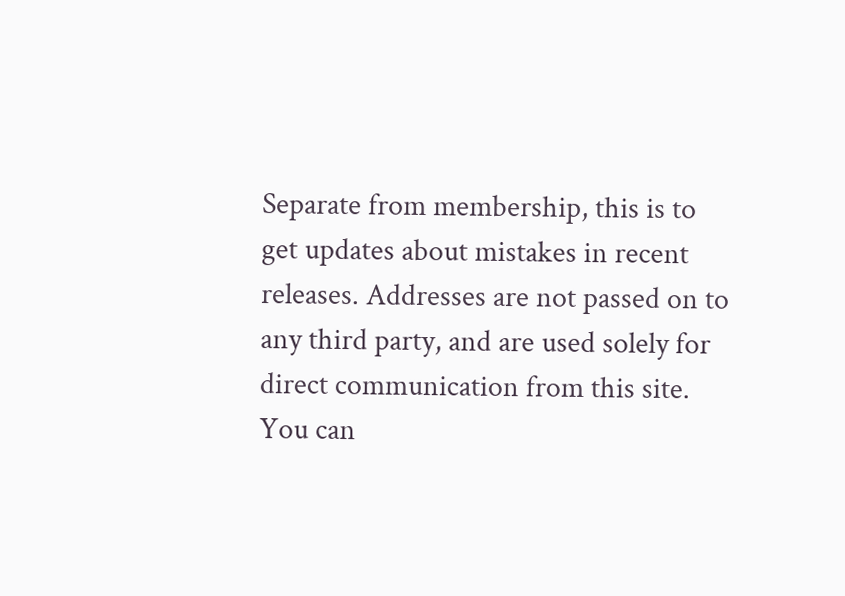Separate from membership, this is to get updates about mistakes in recent releases. Addresses are not passed on to any third party, and are used solely for direct communication from this site. You can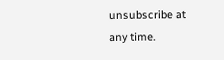unsubscribe at any time.